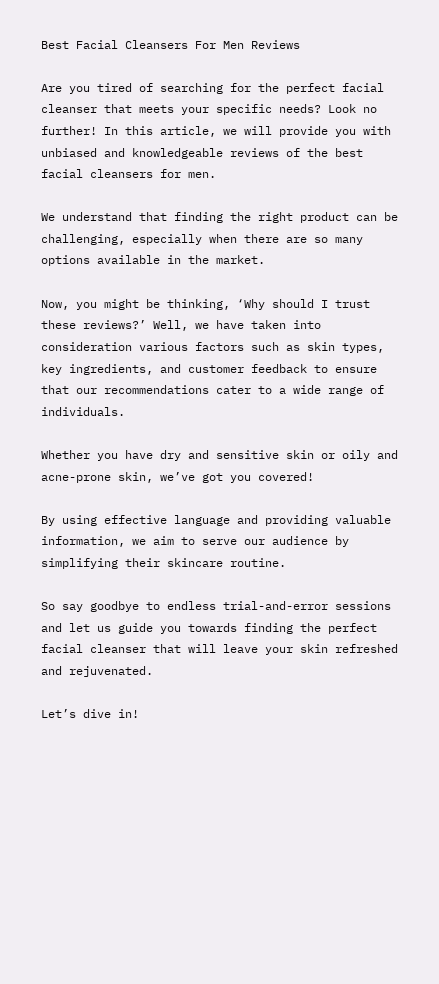Best Facial Cleansers For Men Reviews

Are you tired of searching for the perfect facial cleanser that meets your specific needs? Look no further! In this article, we will provide you with unbiased and knowledgeable reviews of the best facial cleansers for men.

We understand that finding the right product can be challenging, especially when there are so many options available in the market.

Now, you might be thinking, ‘Why should I trust these reviews?’ Well, we have taken into consideration various factors such as skin types, key ingredients, and customer feedback to ensure that our recommendations cater to a wide range of individuals.

Whether you have dry and sensitive skin or oily and acne-prone skin, we’ve got you covered!

By using effective language and providing valuable information, we aim to serve our audience by simplifying their skincare routine.

So say goodbye to endless trial-and-error sessions and let us guide you towards finding the perfect facial cleanser that will leave your skin refreshed and rejuvenated.

Let’s dive in!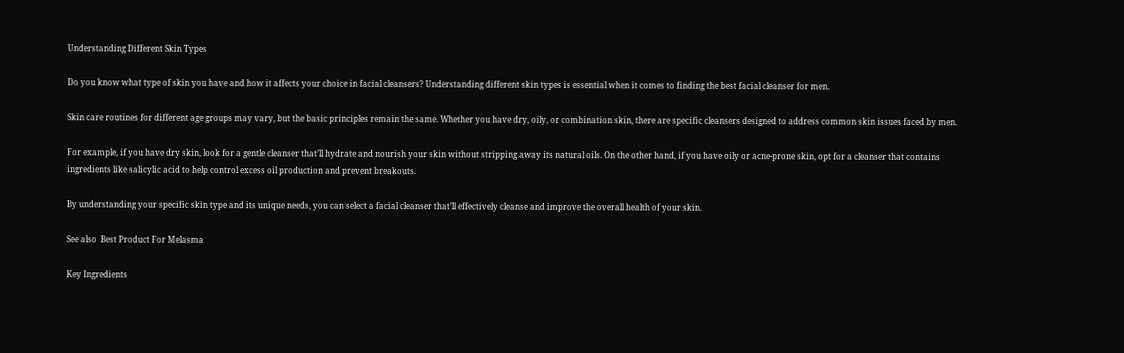Understanding Different Skin Types

Do you know what type of skin you have and how it affects your choice in facial cleansers? Understanding different skin types is essential when it comes to finding the best facial cleanser for men.

Skin care routines for different age groups may vary, but the basic principles remain the same. Whether you have dry, oily, or combination skin, there are specific cleansers designed to address common skin issues faced by men.

For example, if you have dry skin, look for a gentle cleanser that’ll hydrate and nourish your skin without stripping away its natural oils. On the other hand, if you have oily or acne-prone skin, opt for a cleanser that contains ingredients like salicylic acid to help control excess oil production and prevent breakouts.

By understanding your specific skin type and its unique needs, you can select a facial cleanser that’ll effectively cleanse and improve the overall health of your skin.

See also  Best Product For Melasma

Key Ingredients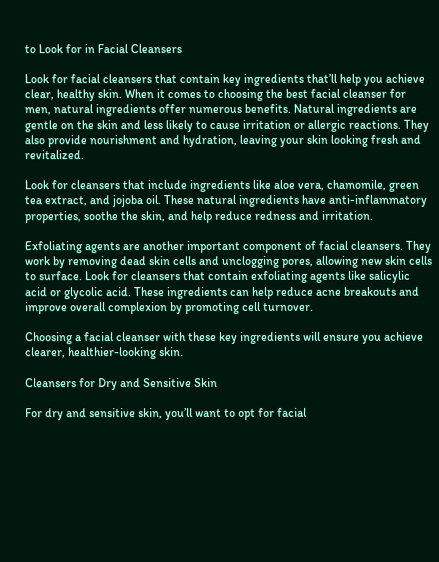to Look for in Facial Cleansers

Look for facial cleansers that contain key ingredients that’ll help you achieve clear, healthy skin. When it comes to choosing the best facial cleanser for men, natural ingredients offer numerous benefits. Natural ingredients are gentle on the skin and less likely to cause irritation or allergic reactions. They also provide nourishment and hydration, leaving your skin looking fresh and revitalized.

Look for cleansers that include ingredients like aloe vera, chamomile, green tea extract, and jojoba oil. These natural ingredients have anti-inflammatory properties, soothe the skin, and help reduce redness and irritation.

Exfoliating agents are another important component of facial cleansers. They work by removing dead skin cells and unclogging pores, allowing new skin cells to surface. Look for cleansers that contain exfoliating agents like salicylic acid or glycolic acid. These ingredients can help reduce acne breakouts and improve overall complexion by promoting cell turnover.

Choosing a facial cleanser with these key ingredients will ensure you achieve clearer, healthier-looking skin.

Cleansers for Dry and Sensitive Skin

For dry and sensitive skin, you’ll want to opt for facial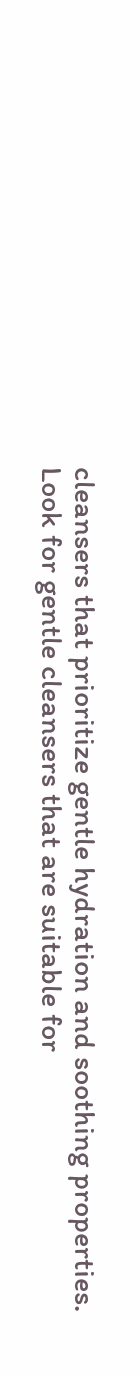cleansers that prioritize gentle hydration and soothing properties. Look for gentle cleansers that are suitable for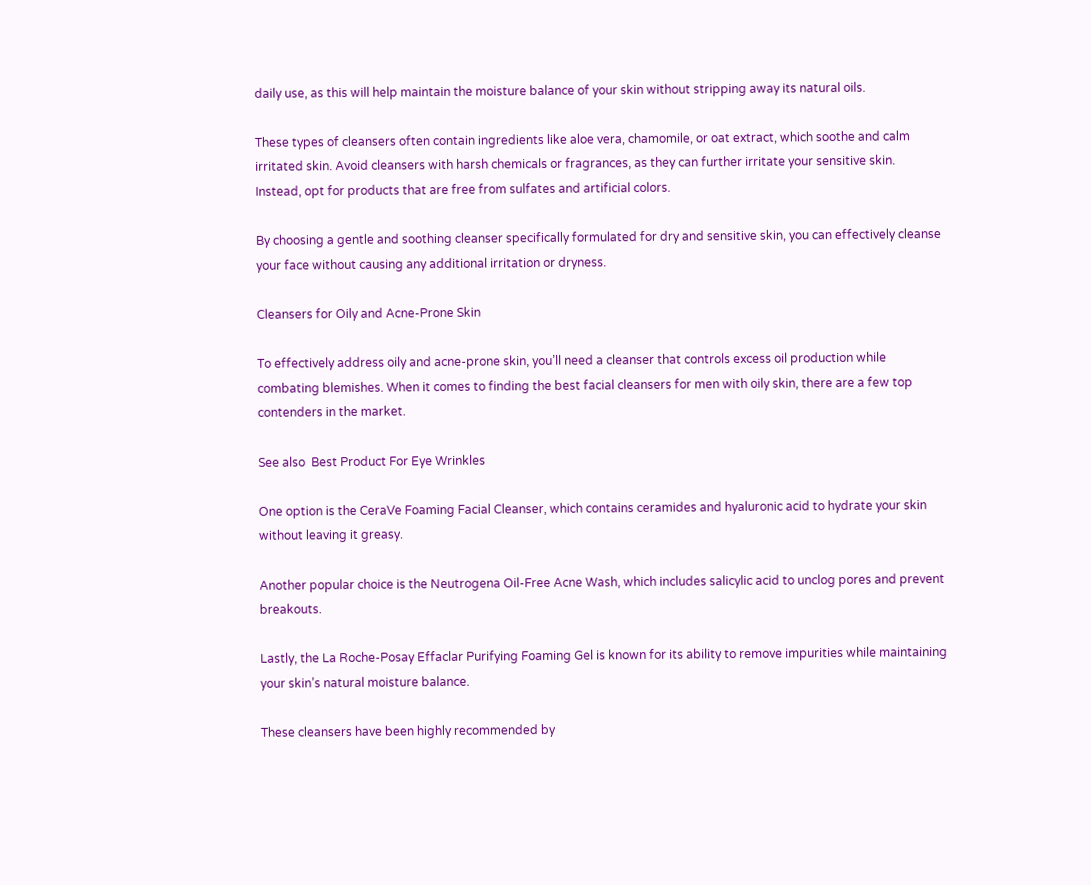daily use, as this will help maintain the moisture balance of your skin without stripping away its natural oils.

These types of cleansers often contain ingredients like aloe vera, chamomile, or oat extract, which soothe and calm irritated skin. Avoid cleansers with harsh chemicals or fragrances, as they can further irritate your sensitive skin. Instead, opt for products that are free from sulfates and artificial colors.

By choosing a gentle and soothing cleanser specifically formulated for dry and sensitive skin, you can effectively cleanse your face without causing any additional irritation or dryness.

Cleansers for Oily and Acne-Prone Skin

To effectively address oily and acne-prone skin, you’ll need a cleanser that controls excess oil production while combating blemishes. When it comes to finding the best facial cleansers for men with oily skin, there are a few top contenders in the market.

See also  Best Product For Eye Wrinkles

One option is the CeraVe Foaming Facial Cleanser, which contains ceramides and hyaluronic acid to hydrate your skin without leaving it greasy.

Another popular choice is the Neutrogena Oil-Free Acne Wash, which includes salicylic acid to unclog pores and prevent breakouts.

Lastly, the La Roche-Posay Effaclar Purifying Foaming Gel is known for its ability to remove impurities while maintaining your skin’s natural moisture balance.

These cleansers have been highly recommended by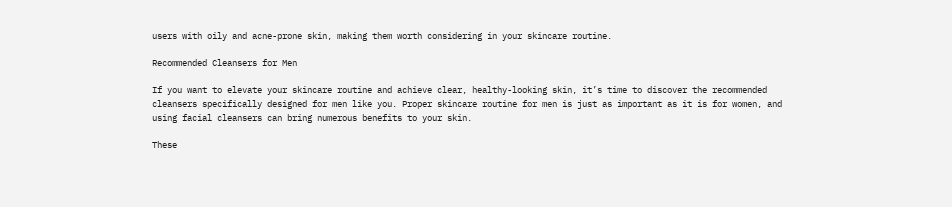users with oily and acne-prone skin, making them worth considering in your skincare routine.

Recommended Cleansers for Men

If you want to elevate your skincare routine and achieve clear, healthy-looking skin, it’s time to discover the recommended cleansers specifically designed for men like you. Proper skincare routine for men is just as important as it is for women, and using facial cleansers can bring numerous benefits to your skin.

These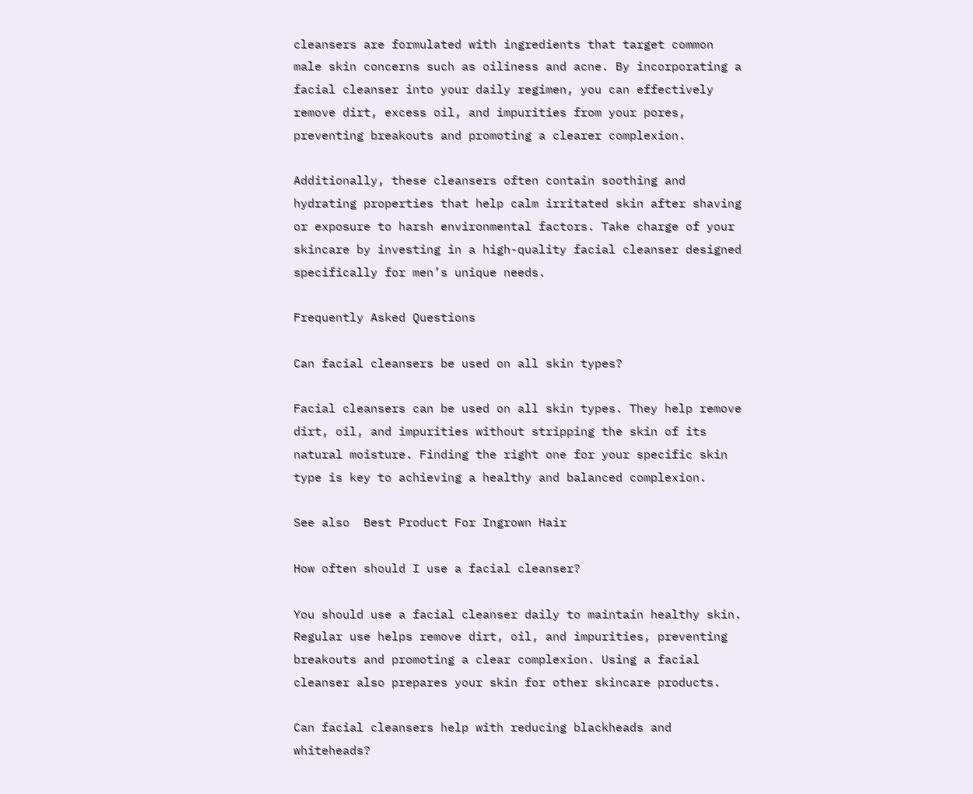cleansers are formulated with ingredients that target common male skin concerns such as oiliness and acne. By incorporating a facial cleanser into your daily regimen, you can effectively remove dirt, excess oil, and impurities from your pores, preventing breakouts and promoting a clearer complexion.

Additionally, these cleansers often contain soothing and hydrating properties that help calm irritated skin after shaving or exposure to harsh environmental factors. Take charge of your skincare by investing in a high-quality facial cleanser designed specifically for men’s unique needs.

Frequently Asked Questions

Can facial cleansers be used on all skin types?

Facial cleansers can be used on all skin types. They help remove dirt, oil, and impurities without stripping the skin of its natural moisture. Finding the right one for your specific skin type is key to achieving a healthy and balanced complexion.

See also  Best Product For Ingrown Hair

How often should I use a facial cleanser?

You should use a facial cleanser daily to maintain healthy skin. Regular use helps remove dirt, oil, and impurities, preventing breakouts and promoting a clear complexion. Using a facial cleanser also prepares your skin for other skincare products.

Can facial cleansers help with reducing blackheads and whiteheads?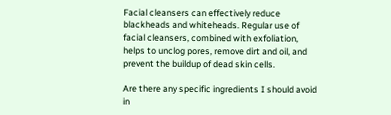Facial cleansers can effectively reduce blackheads and whiteheads. Regular use of facial cleansers, combined with exfoliation, helps to unclog pores, remove dirt and oil, and prevent the buildup of dead skin cells.

Are there any specific ingredients I should avoid in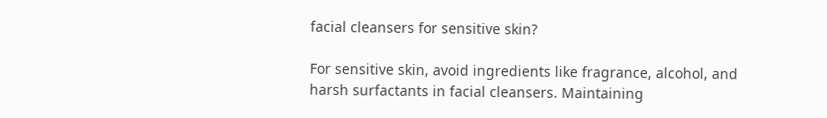facial cleansers for sensitive skin?

For sensitive skin, avoid ingredients like fragrance, alcohol, and harsh surfactants in facial cleansers. Maintaining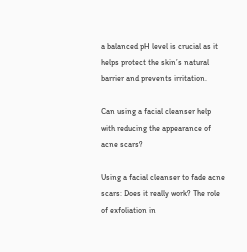a balanced pH level is crucial as it helps protect the skin’s natural barrier and prevents irritation.

Can using a facial cleanser help with reducing the appearance of acne scars?

Using a facial cleanser to fade acne scars: Does it really work? The role of exfoliation in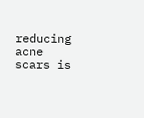reducing acne scars is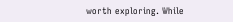worth exploring. While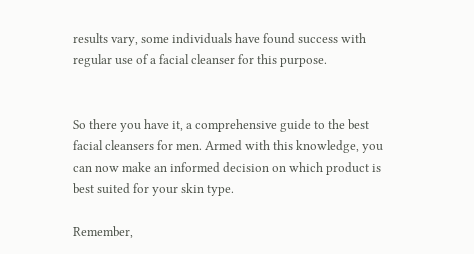results vary, some individuals have found success with regular use of a facial cleanser for this purpose.


So there you have it, a comprehensive guide to the best facial cleansers for men. Armed with this knowledge, you can now make an informed decision on which product is best suited for your skin type.

Remember,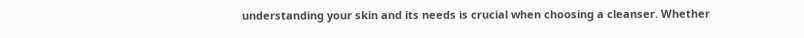understanding your skin and its needs is crucial when choosing a cleanser. Whether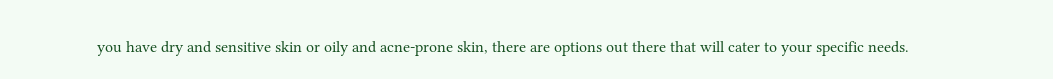you have dry and sensitive skin or oily and acne-prone skin, there are options out there that will cater to your specific needs.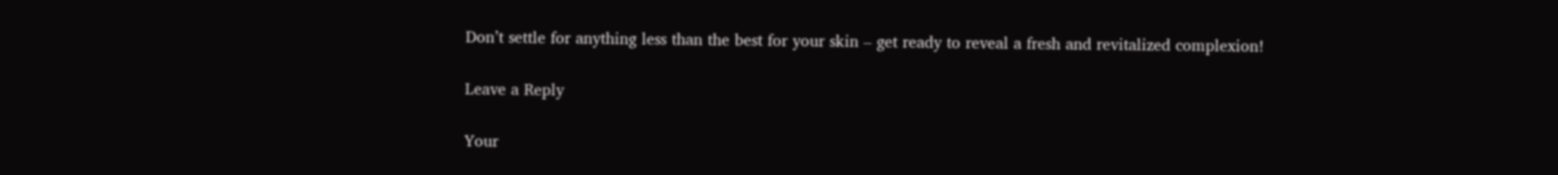Don’t settle for anything less than the best for your skin – get ready to reveal a fresh and revitalized complexion!

Leave a Reply

Your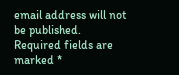email address will not be published. Required fields are marked *